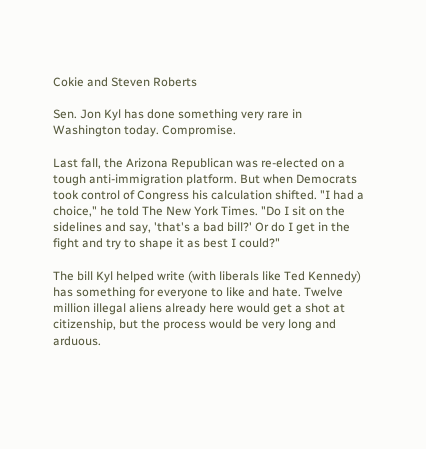Cokie and Steven Roberts

Sen. Jon Kyl has done something very rare in Washington today. Compromise.

Last fall, the Arizona Republican was re-elected on a tough anti-immigration platform. But when Democrats took control of Congress his calculation shifted. "I had a choice," he told The New York Times. "Do I sit on the sidelines and say, 'that's a bad bill?' Or do I get in the fight and try to shape it as best I could?"

The bill Kyl helped write (with liberals like Ted Kennedy) has something for everyone to like and hate. Twelve million illegal aliens already here would get a shot at citizenship, but the process would be very long and arduous.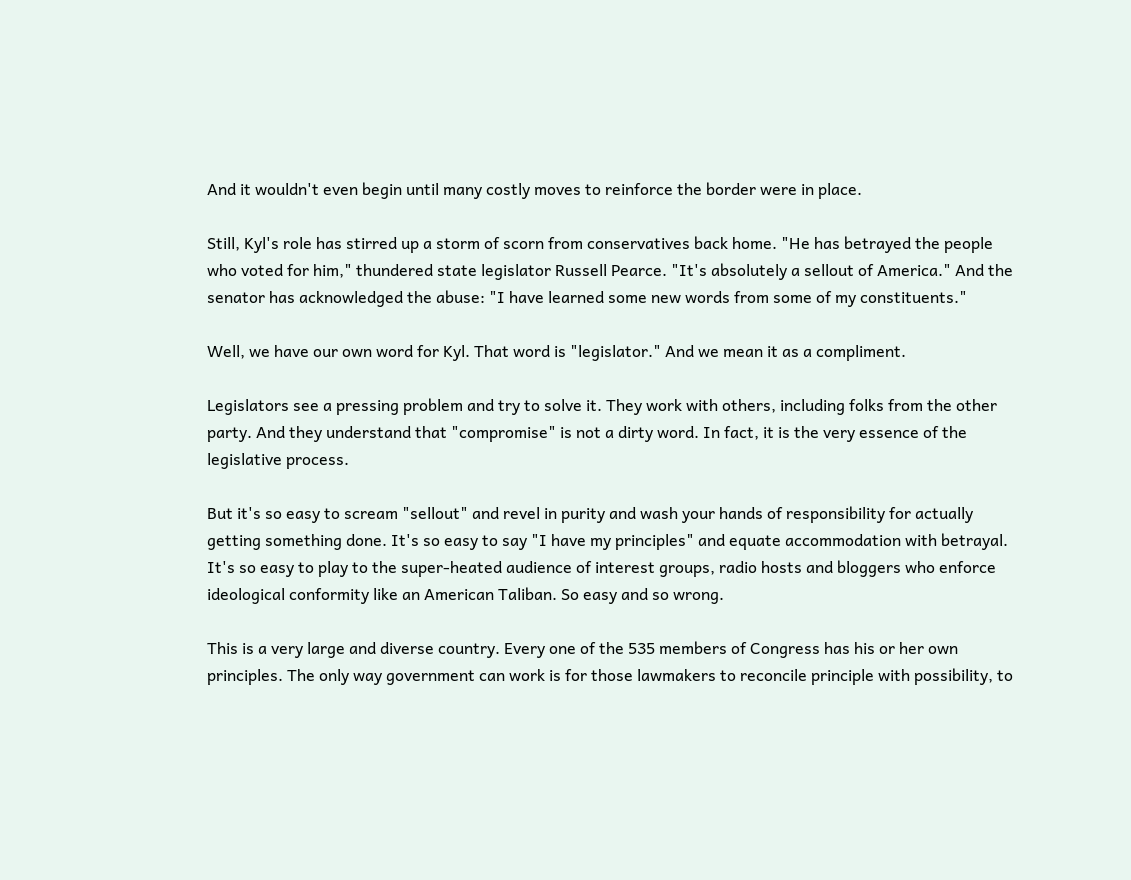And it wouldn't even begin until many costly moves to reinforce the border were in place.

Still, Kyl's role has stirred up a storm of scorn from conservatives back home. "He has betrayed the people who voted for him," thundered state legislator Russell Pearce. "It's absolutely a sellout of America." And the senator has acknowledged the abuse: "I have learned some new words from some of my constituents."

Well, we have our own word for Kyl. That word is "legislator." And we mean it as a compliment.

Legislators see a pressing problem and try to solve it. They work with others, including folks from the other party. And they understand that "compromise" is not a dirty word. In fact, it is the very essence of the legislative process.

But it's so easy to scream "sellout" and revel in purity and wash your hands of responsibility for actually getting something done. It's so easy to say "I have my principles" and equate accommodation with betrayal. It's so easy to play to the super-heated audience of interest groups, radio hosts and bloggers who enforce ideological conformity like an American Taliban. So easy and so wrong.

This is a very large and diverse country. Every one of the 535 members of Congress has his or her own principles. The only way government can work is for those lawmakers to reconcile principle with possibility, to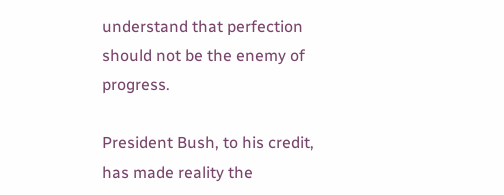understand that perfection should not be the enemy of progress.

President Bush, to his credit, has made reality the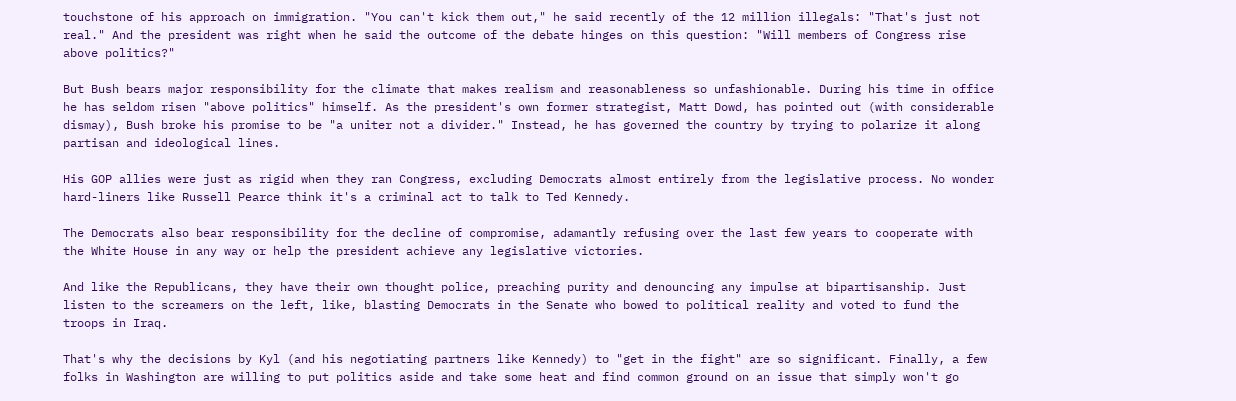touchstone of his approach on immigration. "You can't kick them out," he said recently of the 12 million illegals: "That's just not real." And the president was right when he said the outcome of the debate hinges on this question: "Will members of Congress rise above politics?"

But Bush bears major responsibility for the climate that makes realism and reasonableness so unfashionable. During his time in office he has seldom risen "above politics" himself. As the president's own former strategist, Matt Dowd, has pointed out (with considerable dismay), Bush broke his promise to be "a uniter not a divider." Instead, he has governed the country by trying to polarize it along partisan and ideological lines.

His GOP allies were just as rigid when they ran Congress, excluding Democrats almost entirely from the legislative process. No wonder hard-liners like Russell Pearce think it's a criminal act to talk to Ted Kennedy.

The Democrats also bear responsibility for the decline of compromise, adamantly refusing over the last few years to cooperate with the White House in any way or help the president achieve any legislative victories.

And like the Republicans, they have their own thought police, preaching purity and denouncing any impulse at bipartisanship. Just listen to the screamers on the left, like, blasting Democrats in the Senate who bowed to political reality and voted to fund the troops in Iraq.

That's why the decisions by Kyl (and his negotiating partners like Kennedy) to "get in the fight" are so significant. Finally, a few folks in Washington are willing to put politics aside and take some heat and find common ground on an issue that simply won't go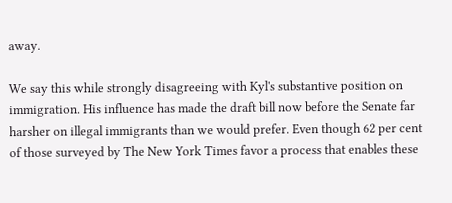away.

We say this while strongly disagreeing with Kyl's substantive position on immigration. His influence has made the draft bill now before the Senate far harsher on illegal immigrants than we would prefer. Even though 62 per cent of those surveyed by The New York Times favor a process that enables these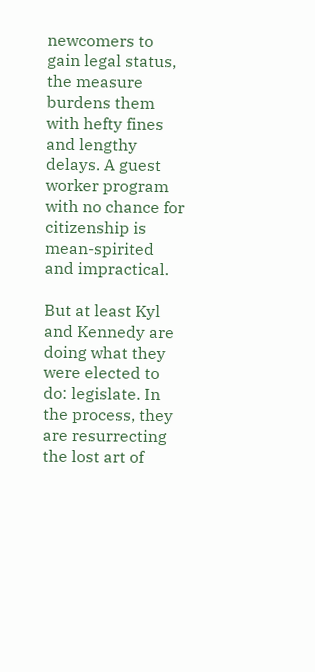newcomers to gain legal status, the measure burdens them with hefty fines and lengthy delays. A guest worker program with no chance for citizenship is mean-spirited and impractical.

But at least Kyl and Kennedy are doing what they were elected to do: legislate. In the process, they are resurrecting the lost art of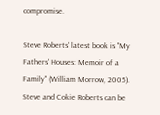compromise.

Steve Roberts' latest book is "My Fathers' Houses: Memoir of a Family" (William Morrow, 2005). Steve and Cokie Roberts can be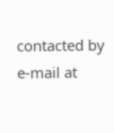contacted by e-mail at